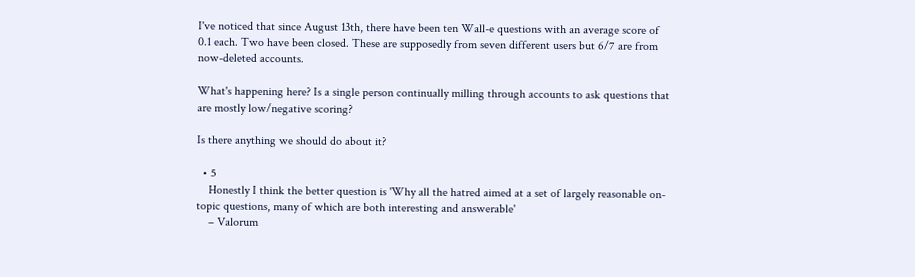I've noticed that since August 13th, there have been ten Wall-e questions with an average score of 0.1 each. Two have been closed. These are supposedly from seven different users but 6/7 are from now-deleted accounts.

What's happening here? Is a single person continually milling through accounts to ask questions that are mostly low/negative scoring?

Is there anything we should do about it?

  • 5
    Honestly I think the better question is 'Why all the hatred aimed at a set of largely reasonable on-topic questions, many of which are both interesting and answerable'
    – Valorum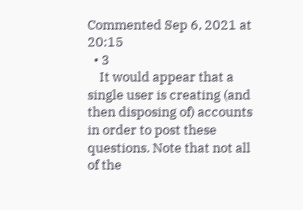Commented Sep 6, 2021 at 20:15
  • 3
    It would appear that a single user is creating (and then disposing of) accounts in order to post these questions. Note that not all of the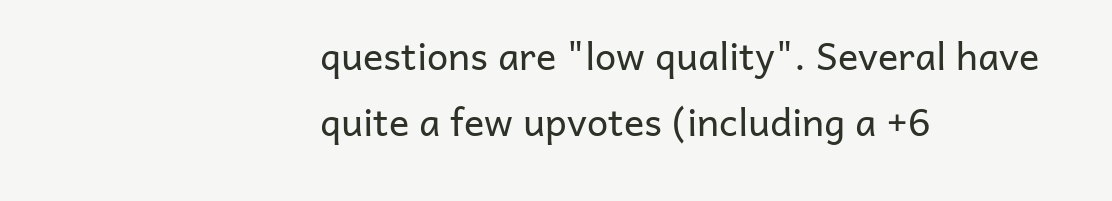questions are "low quality". Several have quite a few upvotes (including a +6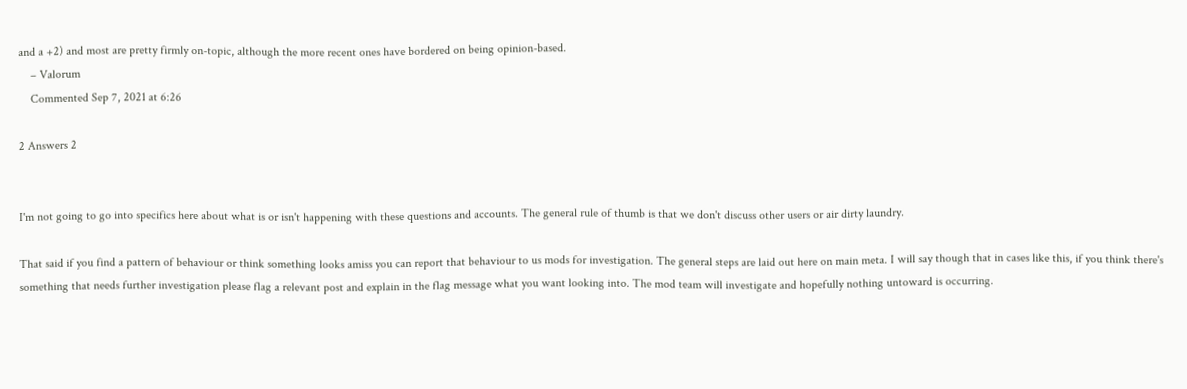and a +2) and most are pretty firmly on-topic, although the more recent ones have bordered on being opinion-based.
    – Valorum
    Commented Sep 7, 2021 at 6:26

2 Answers 2


I'm not going to go into specifics here about what is or isn't happening with these questions and accounts. The general rule of thumb is that we don't discuss other users or air dirty laundry.

That said if you find a pattern of behaviour or think something looks amiss you can report that behaviour to us mods for investigation. The general steps are laid out here on main meta. I will say though that in cases like this, if you think there's something that needs further investigation please flag a relevant post and explain in the flag message what you want looking into. The mod team will investigate and hopefully nothing untoward is occurring.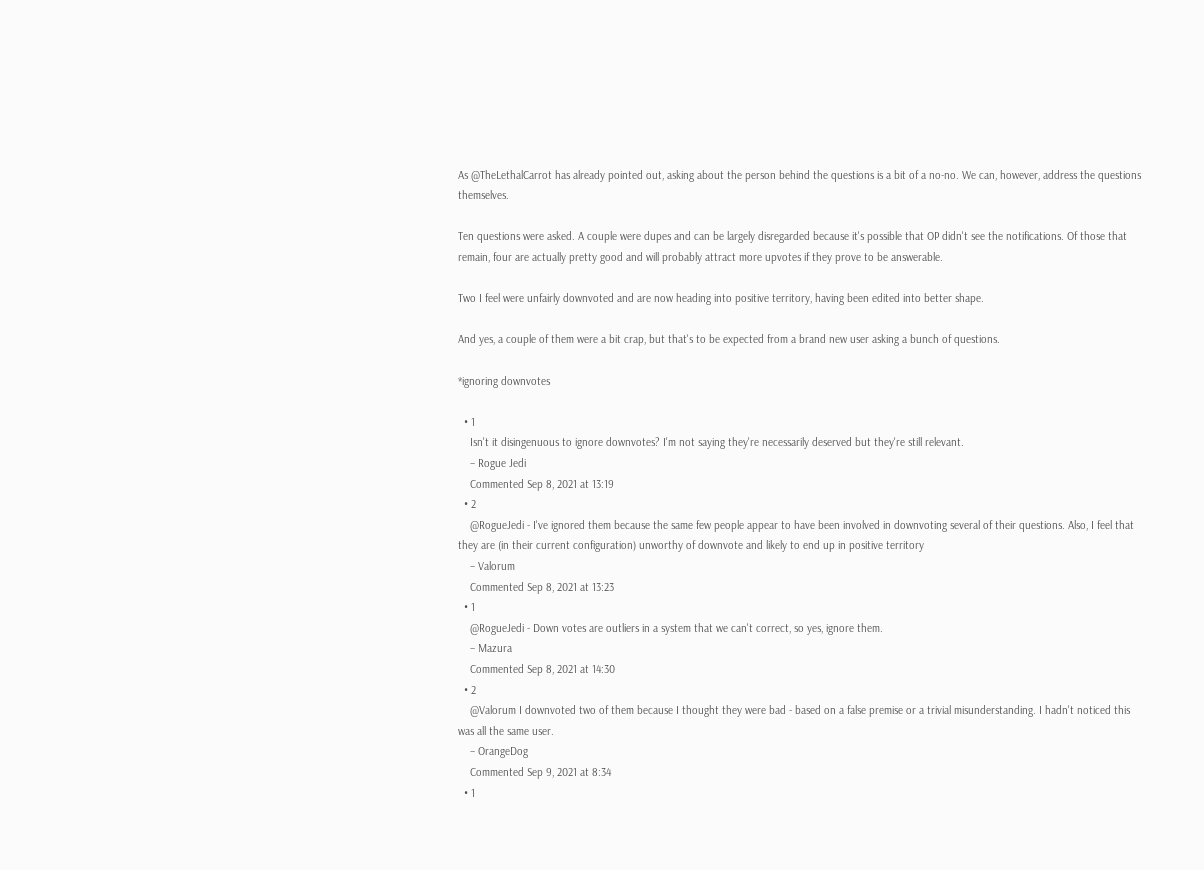As @TheLethalCarrot has already pointed out, asking about the person behind the questions is a bit of a no-no. We can, however, address the questions themselves.

Ten questions were asked. A couple were dupes and can be largely disregarded because it's possible that OP didn't see the notifications. Of those that remain, four are actually pretty good and will probably attract more upvotes if they prove to be answerable.

Two I feel were unfairly downvoted and are now heading into positive territory, having been edited into better shape.

And yes, a couple of them were a bit crap, but that's to be expected from a brand new user asking a bunch of questions.

*ignoring downvotes

  • 1
    Isn't it disingenuous to ignore downvotes? I'm not saying they're necessarily deserved but they're still relevant.
    – Rogue Jedi
    Commented Sep 8, 2021 at 13:19
  • 2
    @RogueJedi - I've ignored them because the same few people appear to have been involved in downvoting several of their questions. Also, I feel that they are (in their current configuration) unworthy of downvote and likely to end up in positive territory
    – Valorum
    Commented Sep 8, 2021 at 13:23
  • 1
    @RogueJedi - Down votes are outliers in a system that we can't correct, so yes, ignore them.
    – Mazura
    Commented Sep 8, 2021 at 14:30
  • 2
    @Valorum I downvoted two of them because I thought they were bad - based on a false premise or a trivial misunderstanding. I hadn't noticed this was all the same user.
    – OrangeDog
    Commented Sep 9, 2021 at 8:34
  • 1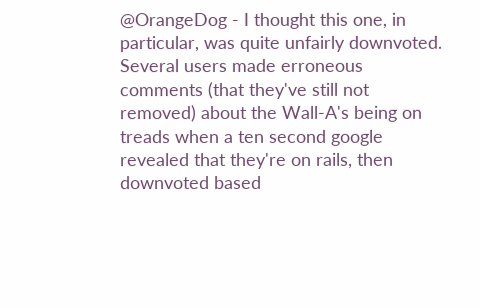@OrangeDog - I thought this one, in particular, was quite unfairly downvoted. Several users made erroneous comments (that they've still not removed) about the Wall-A's being on treads when a ten second google revealed that they're on rails, then downvoted based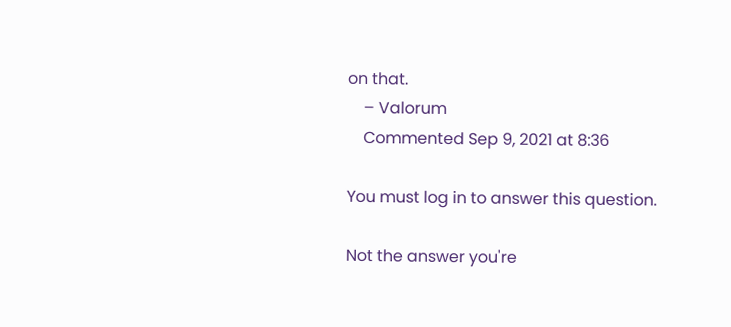on that.
    – Valorum
    Commented Sep 9, 2021 at 8:36

You must log in to answer this question.

Not the answer you're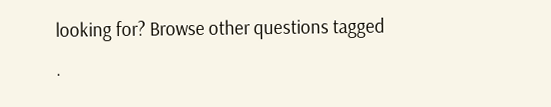looking for? Browse other questions tagged .